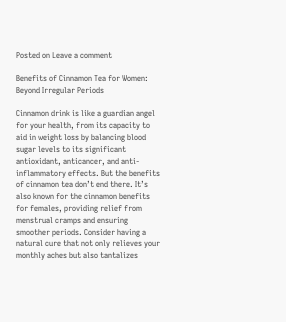Posted on Leave a comment

Benefits of Cinnamon Tea for Women: Beyond Irregular Periods

Cinnamon drink is like a guardian angel for your health, from its capacity to aid in weight loss by balancing blood sugar levels to its significant antioxidant, anticancer, and anti-inflammatory effects. But the benefits of cinnamon tea don’t end there. It’s also known for the cinnamon benefits for females, providing relief from menstrual cramps and ensuring smoother periods. Consider having a natural cure that not only relieves your monthly aches but also tantalizes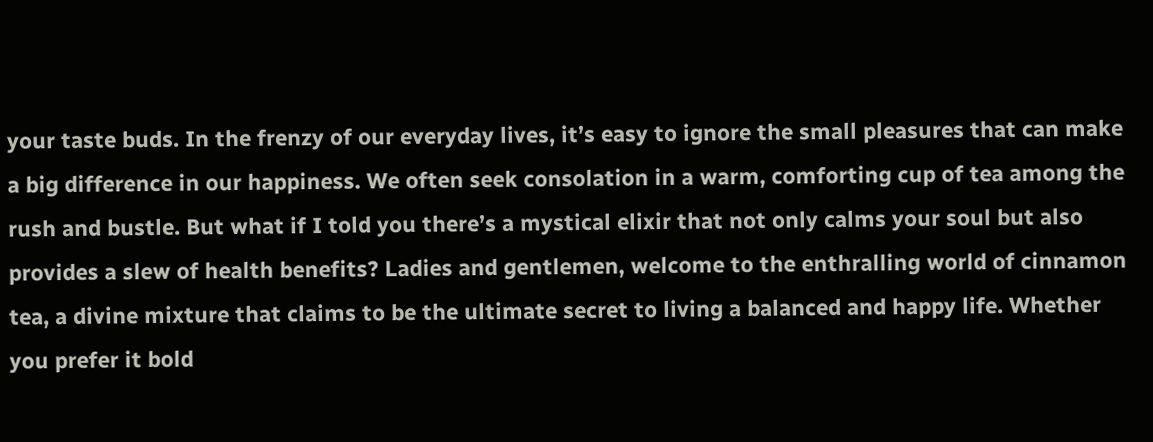your taste buds. In the frenzy of our everyday lives, it’s easy to ignore the small pleasures that can make a big difference in our happiness. We often seek consolation in a warm, comforting cup of tea among the rush and bustle. But what if I told you there’s a mystical elixir that not only calms your soul but also provides a slew of health benefits? Ladies and gentlemen, welcome to the enthralling world of cinnamon tea, a divine mixture that claims to be the ultimate secret to living a balanced and happy life. Whether you prefer it bold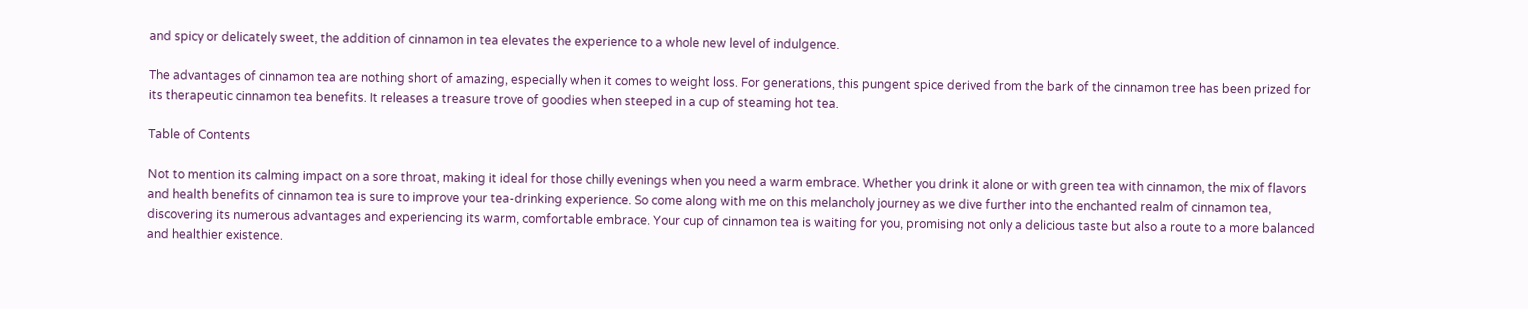and spicy or delicately sweet, the addition of cinnamon in tea elevates the experience to a whole new level of indulgence.

The advantages of cinnamon tea are nothing short of amazing, especially when it comes to weight loss. For generations, this pungent spice derived from the bark of the cinnamon tree has been prized for its therapeutic cinnamon tea benefits. It releases a treasure trove of goodies when steeped in a cup of steaming hot tea.

Table of Contents

Not to mention its calming impact on a sore throat, making it ideal for those chilly evenings when you need a warm embrace. Whether you drink it alone or with green tea with cinnamon, the mix of flavors and health benefits of cinnamon tea is sure to improve your tea-drinking experience. So come along with me on this melancholy journey as we dive further into the enchanted realm of cinnamon tea, discovering its numerous advantages and experiencing its warm, comfortable embrace. Your cup of cinnamon tea is waiting for you, promising not only a delicious taste but also a route to a more balanced and healthier existence.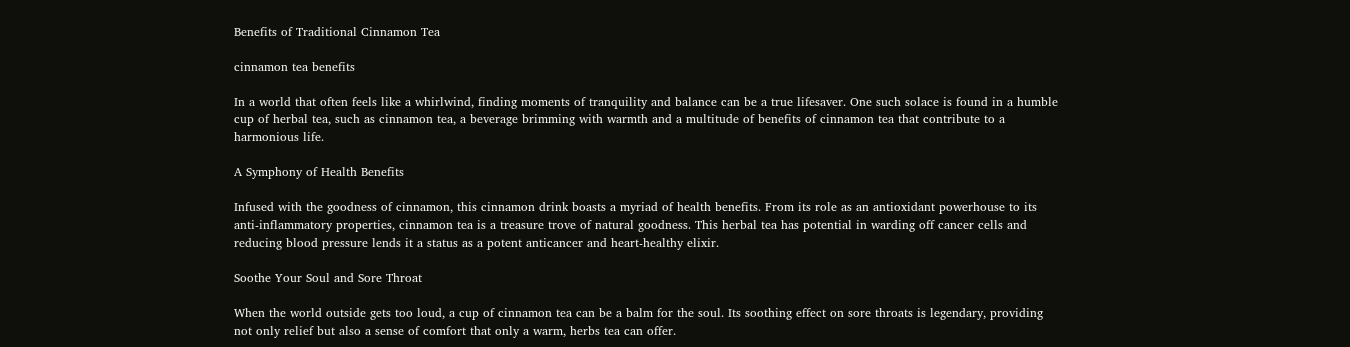Benefits of Traditional Cinnamon Tea

cinnamon tea benefits

In a world that often feels like a whirlwind, finding moments of tranquility and balance can be a true lifesaver. One such solace is found in a humble cup of herbal tea, such as cinnamon tea, a beverage brimming with warmth and a multitude of benefits of cinnamon tea that contribute to a harmonious life.

A Symphony of Health Benefits

Infused with the goodness of cinnamon, this cinnamon drink boasts a myriad of health benefits. From its role as an antioxidant powerhouse to its anti-inflammatory properties, cinnamon tea is a treasure trove of natural goodness. This herbal tea has potential in warding off cancer cells and reducing blood pressure lends it a status as a potent anticancer and heart-healthy elixir.

Soothe Your Soul and Sore Throat

When the world outside gets too loud, a cup of cinnamon tea can be a balm for the soul. Its soothing effect on sore throats is legendary, providing not only relief but also a sense of comfort that only a warm, herbs tea can offer.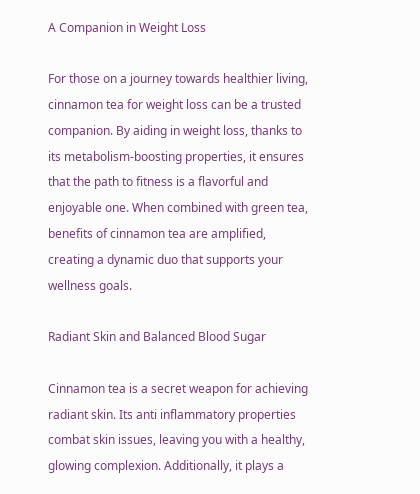A Companion in Weight Loss

For those on a journey towards healthier living, cinnamon tea for weight loss can be a trusted companion. By aiding in weight loss, thanks to its metabolism-boosting properties, it ensures that the path to fitness is a flavorful and enjoyable one. When combined with green tea, benefits of cinnamon tea are amplified, creating a dynamic duo that supports your wellness goals.

Radiant Skin and Balanced Blood Sugar

Cinnamon tea is a secret weapon for achieving radiant skin. Its anti inflammatory properties combat skin issues, leaving you with a healthy, glowing complexion. Additionally, it plays a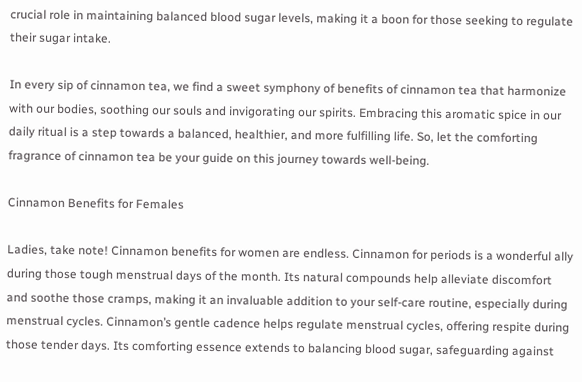crucial role in maintaining balanced blood sugar levels, making it a boon for those seeking to regulate their sugar intake.

In every sip of cinnamon tea, we find a sweet symphony of benefits of cinnamon tea that harmonize with our bodies, soothing our souls and invigorating our spirits. Embracing this aromatic spice in our daily ritual is a step towards a balanced, healthier, and more fulfilling life. So, let the comforting fragrance of cinnamon tea be your guide on this journey towards well-being.

Cinnamon Benefits for Females

Ladies, take note! Cinnamon benefits for women are endless. Cinnamon for periods is a wonderful ally during those tough menstrual days of the month. Its natural compounds help alleviate discomfort and soothe those cramps, making it an invaluable addition to your self-care routine, especially during menstrual cycles. Cinnamon’s gentle cadence helps regulate menstrual cycles, offering respite during those tender days. Its comforting essence extends to balancing blood sugar, safeguarding against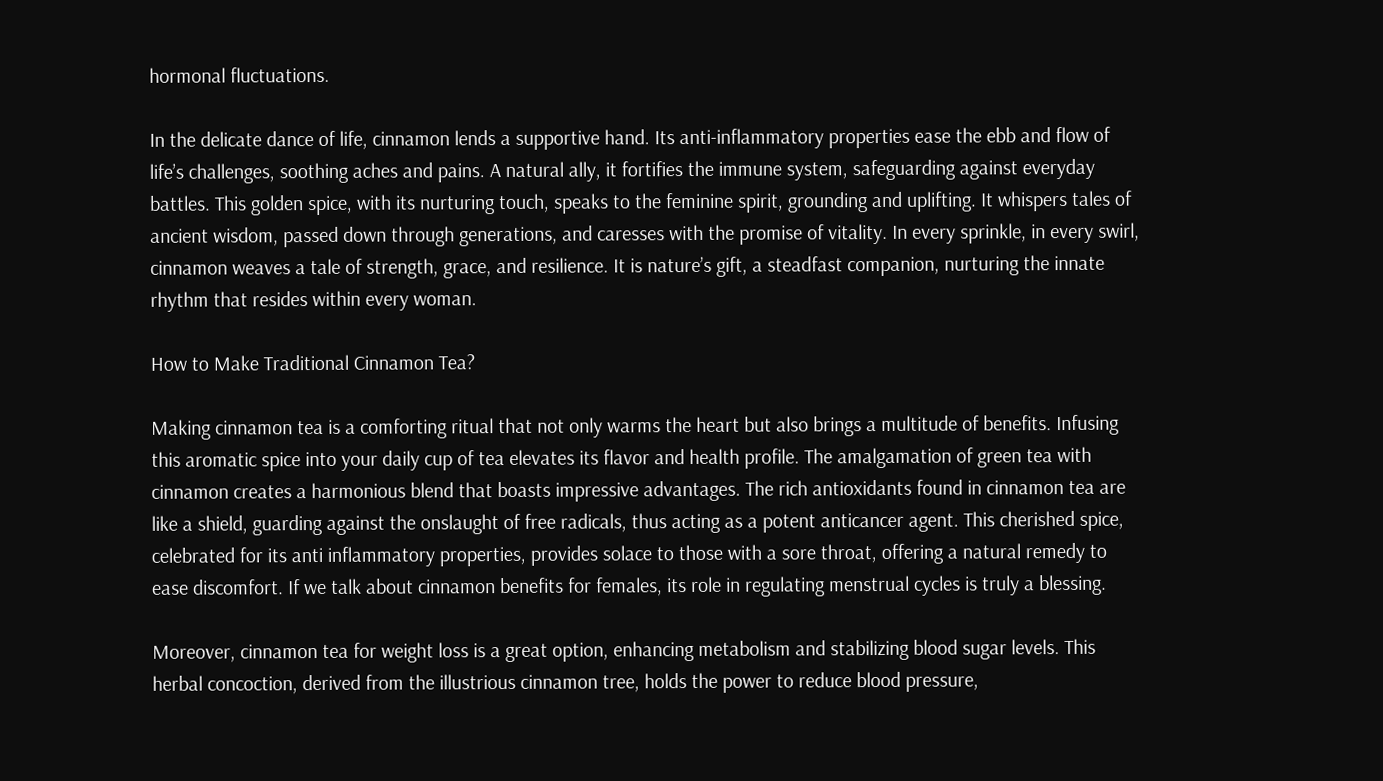hormonal fluctuations.

In the delicate dance of life, cinnamon lends a supportive hand. Its anti-inflammatory properties ease the ebb and flow of life’s challenges, soothing aches and pains. A natural ally, it fortifies the immune system, safeguarding against everyday battles. This golden spice, with its nurturing touch, speaks to the feminine spirit, grounding and uplifting. It whispers tales of ancient wisdom, passed down through generations, and caresses with the promise of vitality. In every sprinkle, in every swirl, cinnamon weaves a tale of strength, grace, and resilience. It is nature’s gift, a steadfast companion, nurturing the innate rhythm that resides within every woman.

How to Make Traditional Cinnamon Tea?

Making cinnamon tea is a comforting ritual that not only warms the heart but also brings a multitude of benefits. Infusing this aromatic spice into your daily cup of tea elevates its flavor and health profile. The amalgamation of green tea with cinnamon creates a harmonious blend that boasts impressive advantages. The rich antioxidants found in cinnamon tea are like a shield, guarding against the onslaught of free radicals, thus acting as a potent anticancer agent. This cherished spice, celebrated for its anti inflammatory properties, provides solace to those with a sore throat, offering a natural remedy to ease discomfort. If we talk about cinnamon benefits for females, its role in regulating menstrual cycles is truly a blessing.

Moreover, cinnamon tea for weight loss is a great option, enhancing metabolism and stabilizing blood sugar levels. This herbal concoction, derived from the illustrious cinnamon tree, holds the power to reduce blood pressure,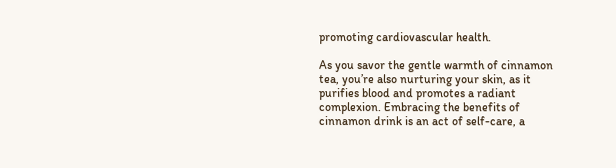promoting cardiovascular health.

As you savor the gentle warmth of cinnamon tea, you’re also nurturing your skin, as it purifies blood and promotes a radiant complexion. Embracing the benefits of cinnamon drink is an act of self-care, a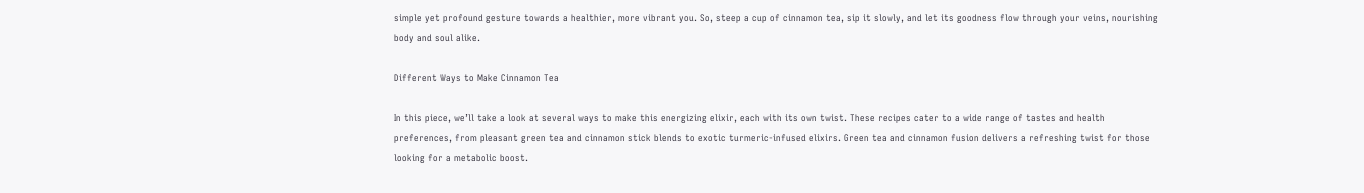simple yet profound gesture towards a healthier, more vibrant you. So, steep a cup of cinnamon tea, sip it slowly, and let its goodness flow through your veins, nourishing body and soul alike.

Different Ways to Make Cinnamon Tea

In this piece, we’ll take a look at several ways to make this energizing elixir, each with its own twist. These recipes cater to a wide range of tastes and health preferences, from pleasant green tea and cinnamon stick blends to exotic turmeric-infused elixirs. Green tea and cinnamon fusion delivers a refreshing twist for those looking for a metabolic boost.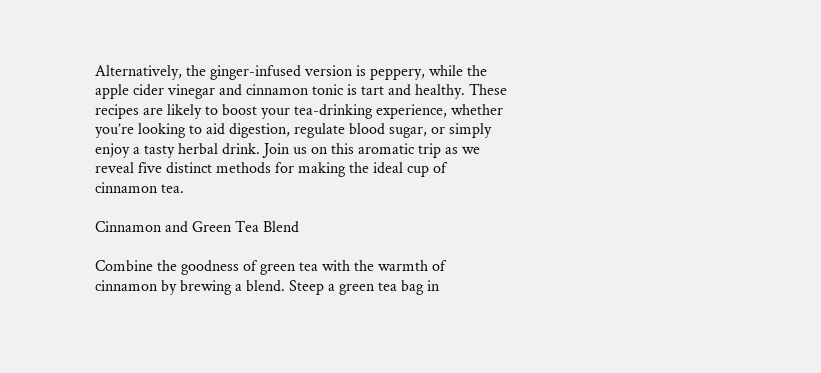Alternatively, the ginger-infused version is peppery, while the apple cider vinegar and cinnamon tonic is tart and healthy. These recipes are likely to boost your tea-drinking experience, whether you’re looking to aid digestion, regulate blood sugar, or simply enjoy a tasty herbal drink. Join us on this aromatic trip as we reveal five distinct methods for making the ideal cup of cinnamon tea.

Cinnamon and Green Tea Blend

Combine the goodness of green tea with the warmth of cinnamon by brewing a blend. Steep a green tea bag in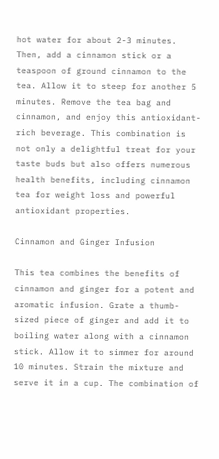hot water for about 2-3 minutes. Then, add a cinnamon stick or a teaspoon of ground cinnamon to the tea. Allow it to steep for another 5 minutes. Remove the tea bag and cinnamon, and enjoy this antioxidant-rich beverage. This combination is not only a delightful treat for your taste buds but also offers numerous health benefits, including cinnamon tea for weight loss and powerful antioxidant properties.

Cinnamon and Ginger Infusion

This tea combines the benefits of cinnamon and ginger for a potent and aromatic infusion. Grate a thumb-sized piece of ginger and add it to boiling water along with a cinnamon stick. Allow it to simmer for around 10 minutes. Strain the mixture and serve it in a cup. The combination of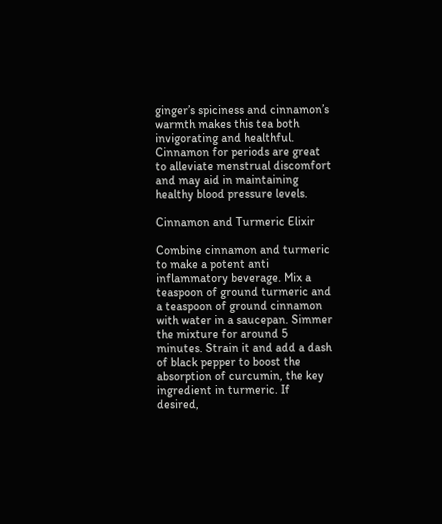ginger’s spiciness and cinnamon’s warmth makes this tea both invigorating and healthful. Cinnamon for periods are great to alleviate menstrual discomfort and may aid in maintaining healthy blood pressure levels.

Cinnamon and Turmeric Elixir

Combine cinnamon and turmeric to make a potent anti inflammatory beverage. Mix a teaspoon of ground turmeric and a teaspoon of ground cinnamon with water in a saucepan. Simmer the mixture for around 5 minutes. Strain it and add a dash of black pepper to boost the absorption of curcumin, the key ingredient in turmeric. If desired,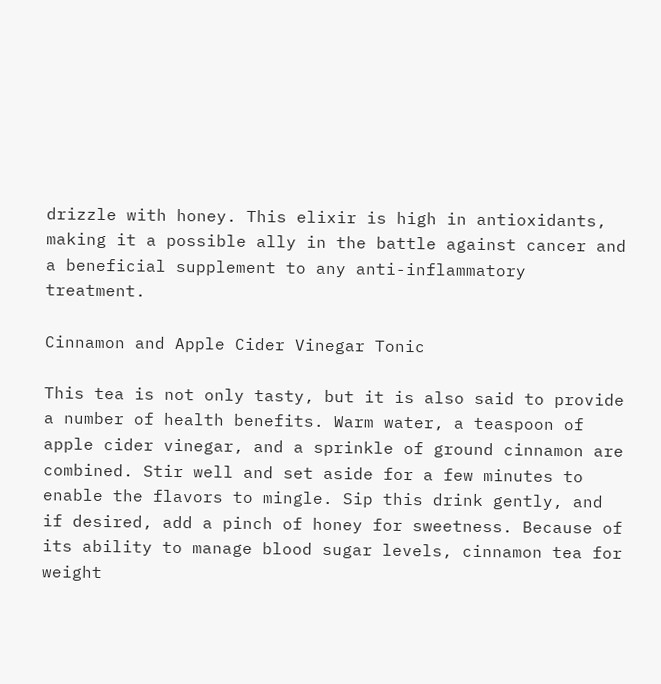drizzle with honey. This elixir is high in antioxidants, making it a possible ally in the battle against cancer and a beneficial supplement to any anti-inflammatory treatment.

Cinnamon and Apple Cider Vinegar Tonic

This tea is not only tasty, but it is also said to provide a number of health benefits. Warm water, a teaspoon of apple cider vinegar, and a sprinkle of ground cinnamon are combined. Stir well and set aside for a few minutes to enable the flavors to mingle. Sip this drink gently, and if desired, add a pinch of honey for sweetness. Because of its ability to manage blood sugar levels, cinnamon tea for weight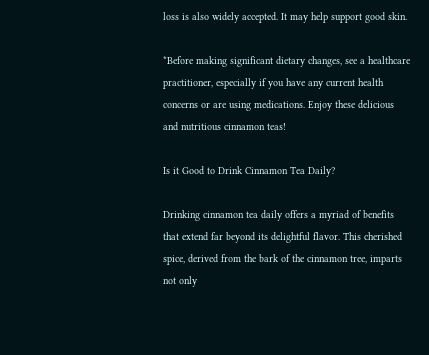loss is also widely accepted. It may help support good skin.

*Before making significant dietary changes, see a healthcare practitioner, especially if you have any current health concerns or are using medications. Enjoy these delicious and nutritious cinnamon teas!

Is it Good to Drink Cinnamon Tea Daily?

Drinking cinnamon tea daily offers a myriad of benefits that extend far beyond its delightful flavor. This cherished spice, derived from the bark of the cinnamon tree, imparts not only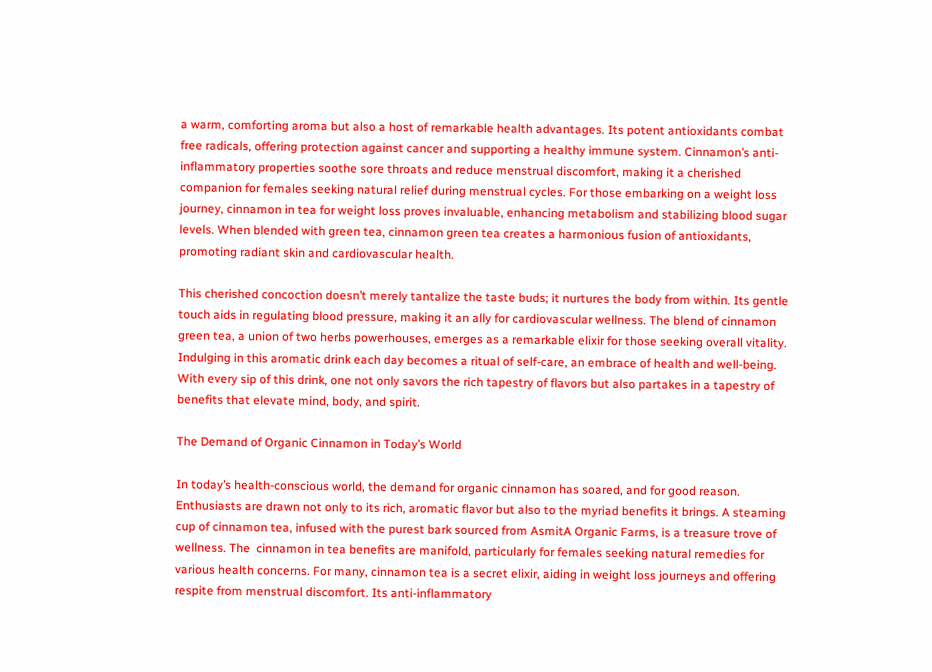a warm, comforting aroma but also a host of remarkable health advantages. Its potent antioxidants combat free radicals, offering protection against cancer and supporting a healthy immune system. Cinnamon’s anti-inflammatory properties soothe sore throats and reduce menstrual discomfort, making it a cherished companion for females seeking natural relief during menstrual cycles. For those embarking on a weight loss journey, cinnamon in tea for weight loss proves invaluable, enhancing metabolism and stabilizing blood sugar levels. When blended with green tea, cinnamon green tea creates a harmonious fusion of antioxidants, promoting radiant skin and cardiovascular health.

This cherished concoction doesn’t merely tantalize the taste buds; it nurtures the body from within. Its gentle touch aids in regulating blood pressure, making it an ally for cardiovascular wellness. The blend of cinnamon green tea, a union of two herbs powerhouses, emerges as a remarkable elixir for those seeking overall vitality. Indulging in this aromatic drink each day becomes a ritual of self-care, an embrace of health and well-being. With every sip of this drink, one not only savors the rich tapestry of flavors but also partakes in a tapestry of benefits that elevate mind, body, and spirit.

The Demand of Organic Cinnamon in Today’s World

In today’s health-conscious world, the demand for organic cinnamon has soared, and for good reason. Enthusiasts are drawn not only to its rich, aromatic flavor but also to the myriad benefits it brings. A steaming cup of cinnamon tea, infused with the purest bark sourced from AsmitA Organic Farms, is a treasure trove of wellness. The  cinnamon in tea benefits are manifold, particularly for females seeking natural remedies for various health concerns. For many, cinnamon tea is a secret elixir, aiding in weight loss journeys and offering respite from menstrual discomfort. Its anti-inflammatory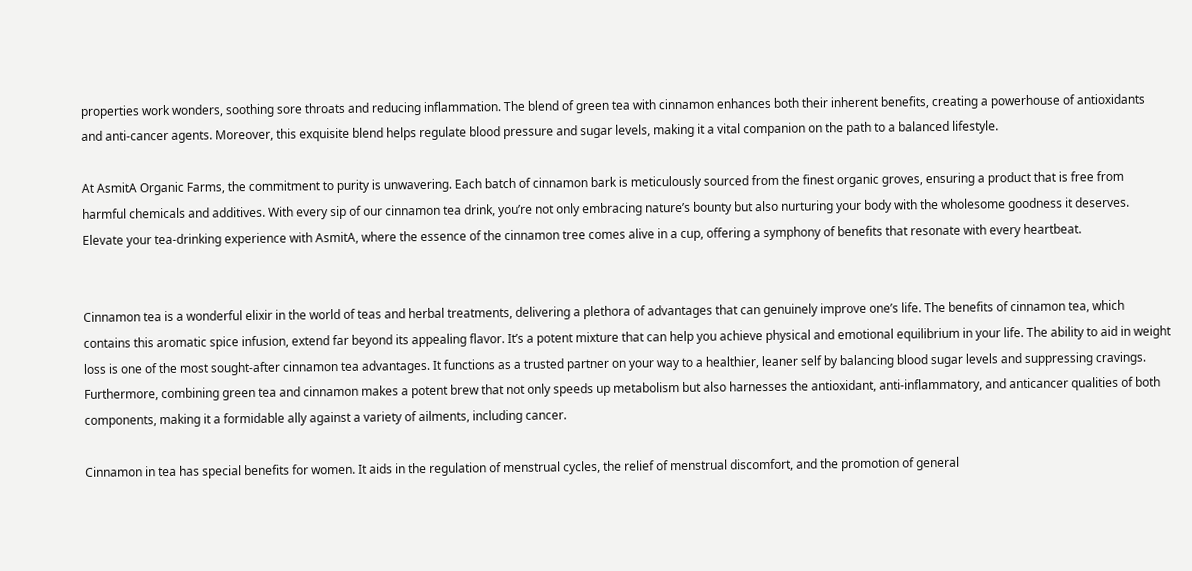properties work wonders, soothing sore throats and reducing inflammation. The blend of green tea with cinnamon enhances both their inherent benefits, creating a powerhouse of antioxidants and anti-cancer agents. Moreover, this exquisite blend helps regulate blood pressure and sugar levels, making it a vital companion on the path to a balanced lifestyle.

At AsmitA Organic Farms, the commitment to purity is unwavering. Each batch of cinnamon bark is meticulously sourced from the finest organic groves, ensuring a product that is free from harmful chemicals and additives. With every sip of our cinnamon tea drink, you’re not only embracing nature’s bounty but also nurturing your body with the wholesome goodness it deserves. Elevate your tea-drinking experience with AsmitA, where the essence of the cinnamon tree comes alive in a cup, offering a symphony of benefits that resonate with every heartbeat.


Cinnamon tea is a wonderful elixir in the world of teas and herbal treatments, delivering a plethora of advantages that can genuinely improve one’s life. The benefits of cinnamon tea, which contains this aromatic spice infusion, extend far beyond its appealing flavor. It’s a potent mixture that can help you achieve physical and emotional equilibrium in your life. The ability to aid in weight loss is one of the most sought-after cinnamon tea advantages. It functions as a trusted partner on your way to a healthier, leaner self by balancing blood sugar levels and suppressing cravings. Furthermore, combining green tea and cinnamon makes a potent brew that not only speeds up metabolism but also harnesses the antioxidant, anti-inflammatory, and anticancer qualities of both components, making it a formidable ally against a variety of ailments, including cancer.

Cinnamon in tea has special benefits for women. It aids in the regulation of menstrual cycles, the relief of menstrual discomfort, and the promotion of general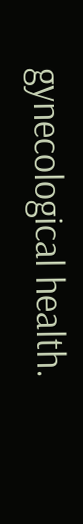gynecological health.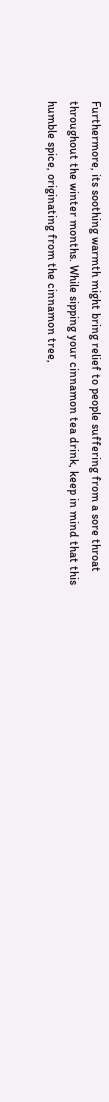Furthermore, its soothing warmth might bring relief to people suffering from a sore throat throughout the winter months. While sipping your cinnamon tea drink, keep in mind that this humble spice, originating from the cinnamon tree,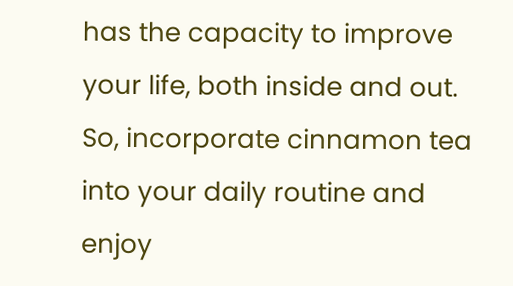has the capacity to improve your life, both inside and out. So, incorporate cinnamon tea into your daily routine and enjoy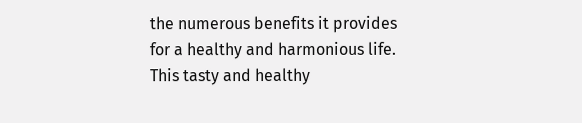the numerous benefits it provides for a healthy and harmonious life. This tasty and healthy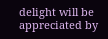delight will be appreciated by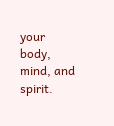your body, mind, and spirit.